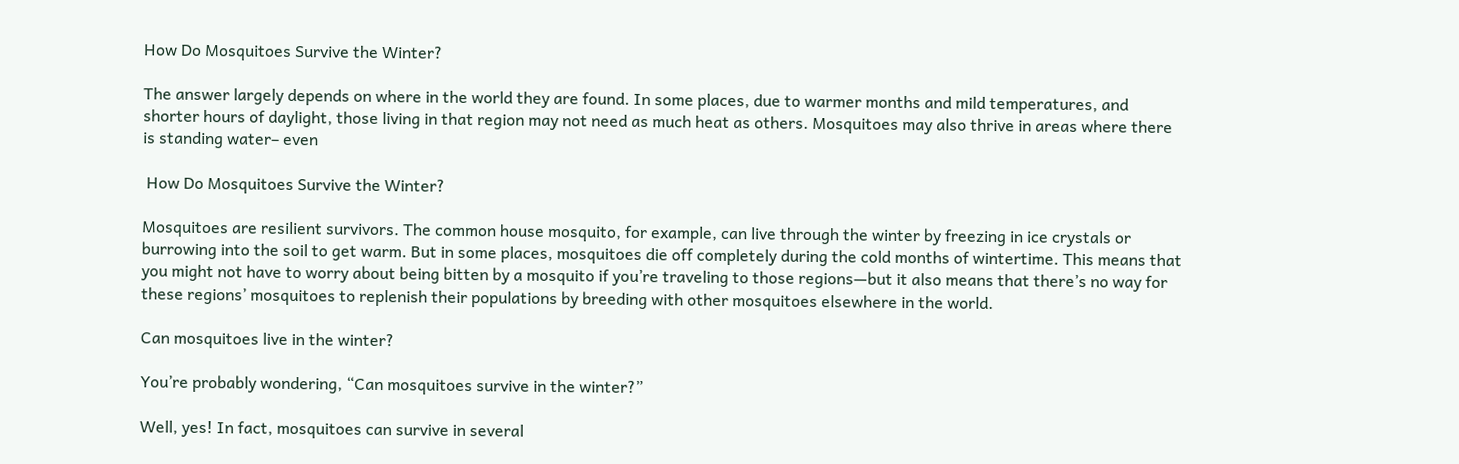How Do Mosquitoes Survive the Winter?

The answer largely depends on where in the world they are found. In some places, due to warmer months and mild temperatures, and shorter hours of daylight, those living in that region may not need as much heat as others. Mosquitoes may also thrive in areas where there is standing water– even

 How Do Mosquitoes Survive the Winter?

Mosquitoes are resilient survivors. The common house mosquito, for example, can live through the winter by freezing in ice crystals or burrowing into the soil to get warm. But in some places, mosquitoes die off completely during the cold months of wintertime. This means that you might not have to worry about being bitten by a mosquito if you’re traveling to those regions—but it also means that there’s no way for these regions’ mosquitoes to replenish their populations by breeding with other mosquitoes elsewhere in the world.

Can mosquitoes live in the winter?

You’re probably wondering, “Can mosquitoes survive in the winter?”

Well, yes! In fact, mosquitoes can survive in several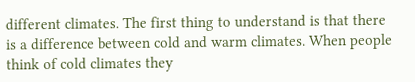different climates. The first thing to understand is that there is a difference between cold and warm climates. When people think of cold climates they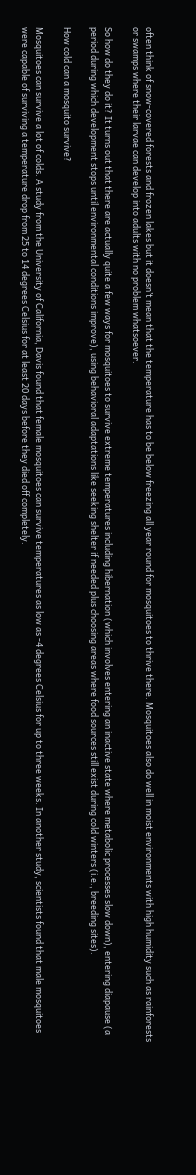often think of snow-covered forests and frozen lakes but it doesn’t mean that the temperature has to be below freezing all year round for mosquitoes to thrive there. Mosquitoes also do well in moist environments with high humidity such as rainforests or swamps where their larvae can develop into adults with no problem whatsoever.

So how do they do it? It turns out that there are actually quite a few ways for mosquitoes to survive extreme temperatures including hibernation (which involves entering an inactive state where metabolic processes slow down), entering diapause (a period during which development stops until environmental conditions improve), using behavioral adaptations like seeking shelter if needed plus choosing areas where food sources still exist during cold winters (i.e., breeding sites).

How cold can a mosquito survive?

Mosquitoes can survive a lot of colds. A study from the University of California, Davis found that female mosquitoes can survive temperatures as low as -4 degrees Celsius for up to three weeks. In another study, scientists found that male mosquitoes were capable of surviving a temperature drop from 25 to 14 degrees Celsius for at least 20 days before they died off completely.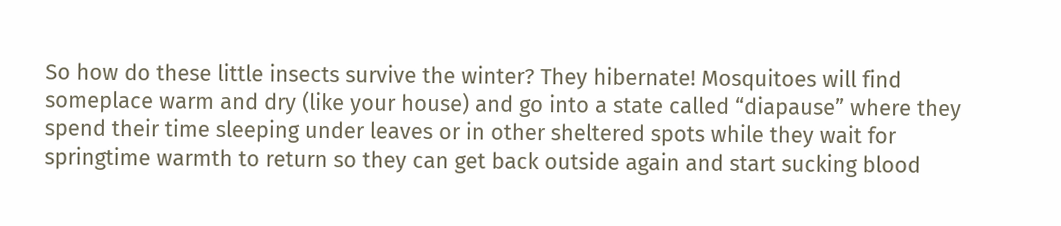So how do these little insects survive the winter? They hibernate! Mosquitoes will find someplace warm and dry (like your house) and go into a state called “diapause” where they spend their time sleeping under leaves or in other sheltered spots while they wait for springtime warmth to return so they can get back outside again and start sucking blood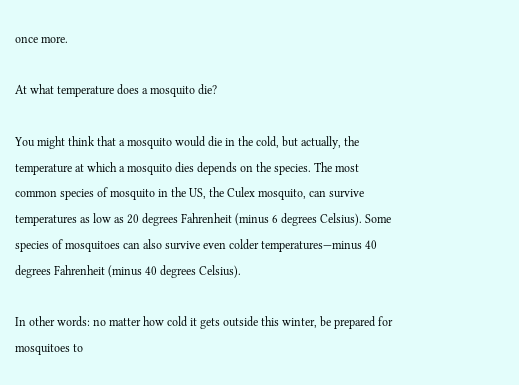once more.

At what temperature does a mosquito die?

You might think that a mosquito would die in the cold, but actually, the temperature at which a mosquito dies depends on the species. The most common species of mosquito in the US, the Culex mosquito, can survive temperatures as low as 20 degrees Fahrenheit (minus 6 degrees Celsius). Some species of mosquitoes can also survive even colder temperatures—minus 40 degrees Fahrenheit (minus 40 degrees Celsius).

In other words: no matter how cold it gets outside this winter, be prepared for mosquitoes to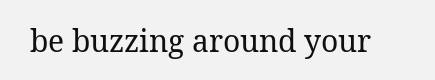be buzzing around your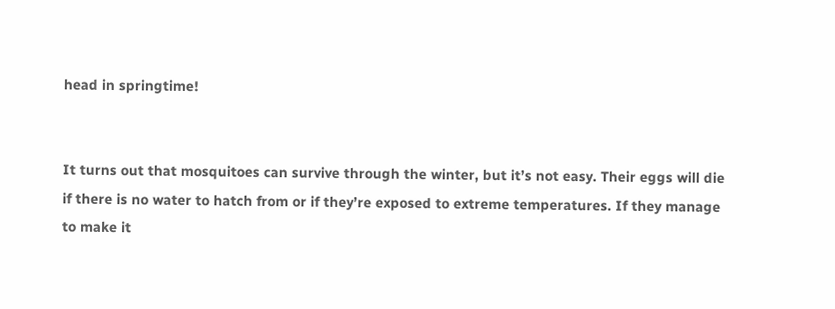head in springtime!


It turns out that mosquitoes can survive through the winter, but it’s not easy. Their eggs will die if there is no water to hatch from or if they’re exposed to extreme temperatures. If they manage to make it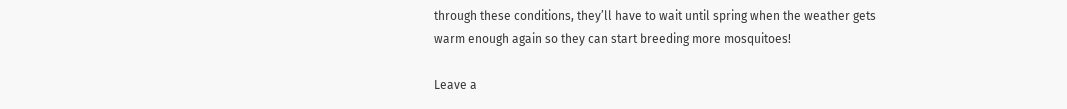through these conditions, they’ll have to wait until spring when the weather gets warm enough again so they can start breeding more mosquitoes!

Leave a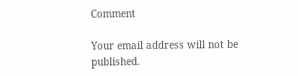Comment

Your email address will not be published.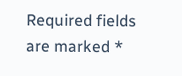Required fields are marked *